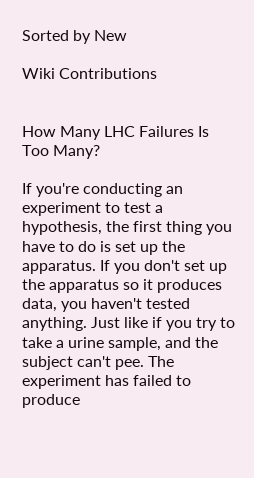Sorted by New

Wiki Contributions


How Many LHC Failures Is Too Many?

If you're conducting an experiment to test a hypothesis, the first thing you have to do is set up the apparatus. If you don't set up the apparatus so it produces data, you haven't tested anything. Just like if you try to take a urine sample, and the subject can't pee. The experiment has failed to produce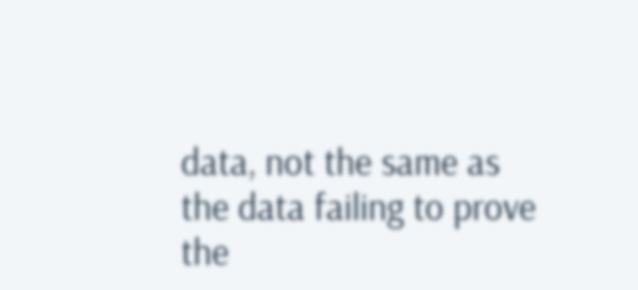data, not the same as the data failing to prove the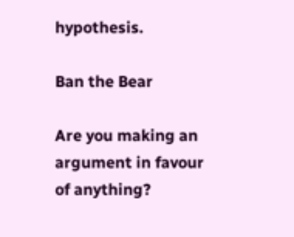hypothesis.

Ban the Bear

Are you making an argument in favour of anything?